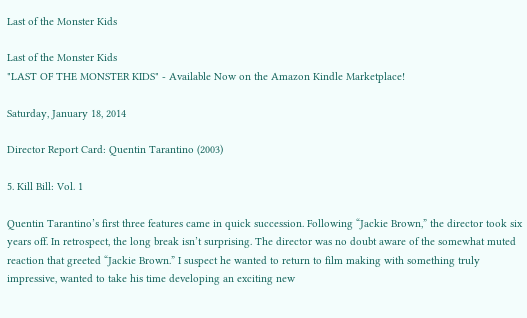Last of the Monster Kids

Last of the Monster Kids
"LAST OF THE MONSTER KIDS" - Available Now on the Amazon Kindle Marketplace!

Saturday, January 18, 2014

Director Report Card: Quentin Tarantino (2003)

5. Kill Bill: Vol. 1

Quentin Tarantino’s first three features came in quick succession. Following “Jackie Brown,” the director took six years off. In retrospect, the long break isn’t surprising. The director was no doubt aware of the somewhat muted reaction that greeted “Jackie Brown.” I suspect he wanted to return to film making with something truly impressive, wanted to take his time developing an exciting new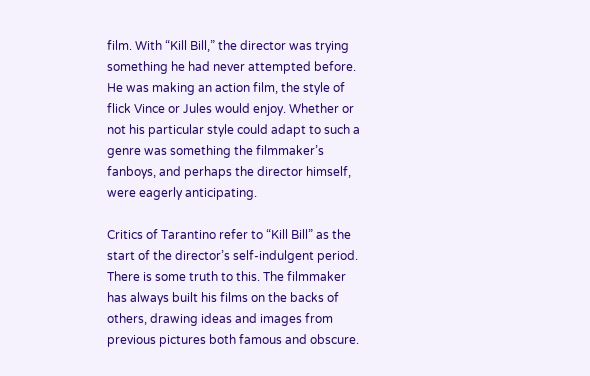film. With “Kill Bill,” the director was trying something he had never attempted before. He was making an action film, the style of flick Vince or Jules would enjoy. Whether or not his particular style could adapt to such a genre was something the filmmaker’s fanboys, and perhaps the director himself, were eagerly anticipating.

Critics of Tarantino refer to “Kill Bill” as the start of the director’s self-indulgent period. There is some truth to this. The filmmaker has always built his films on the backs of others, drawing ideas and images from previous pictures both famous and obscure.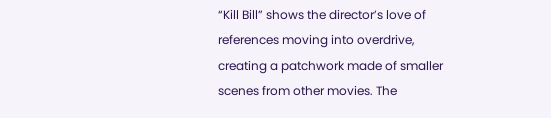“Kill Bill” shows the director’s love of references moving into overdrive, creating a patchwork made of smaller scenes from other movies. The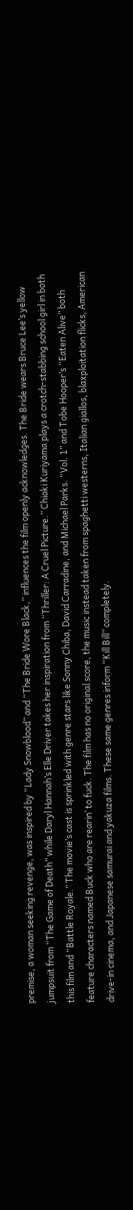premise, a woman seeking revenge, was inspired by “Lady Snowblood” and “The Bride Wore Black,” influences the film openly acknowledges. The Bride wears Bruce Lee’s yellow jumpsuit from “The Game of Death” while Daryl Hannah’s Elle Driver takes her inspiration from “Thriller: A Cruel Picture.” Chiaki Kuriyama plays a crotch-stabbing school girl in both this film and “Battle Royale.” The movie’s cast is sprinkled with genre stars like Sonny Chiba, David Carradine, and Michael Parks. “Vol. 1” and Tobe Hooper’s “Eaten Alive” both feature characters named Buck who are rearin’ to fuck. The film has no original score, the music instead taken from spaghetti westerns, Italian giallos, blaxploitation flicks, American drive-in cinema, and Japanese samurai and yakuza films. These same genres inform “Kill Bill” completely.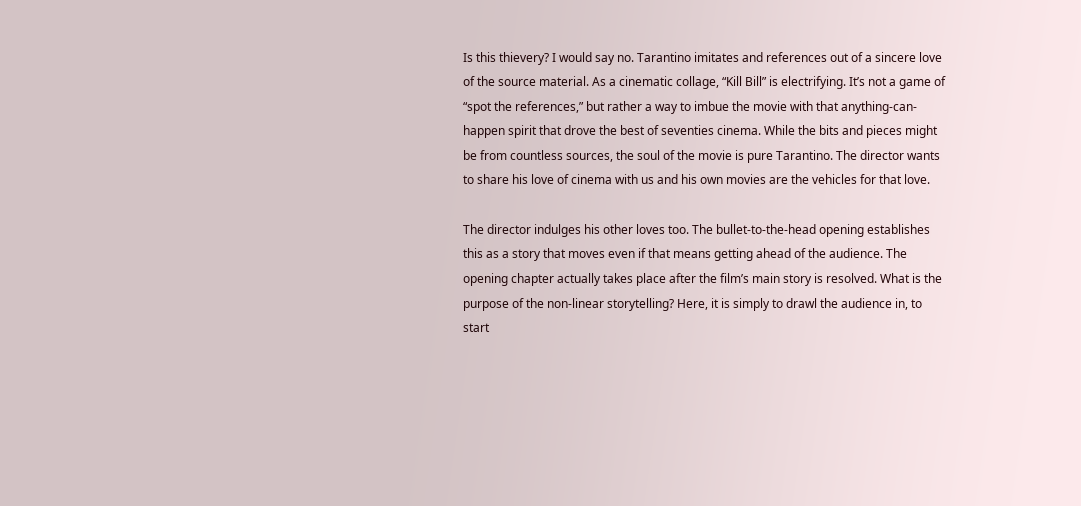Is this thievery? I would say no. Tarantino imitates and references out of a sincere love of the source material. As a cinematic collage, “Kill Bill” is electrifying. It’s not a game of “spot the references,” but rather a way to imbue the movie with that anything-can-happen spirit that drove the best of seventies cinema. While the bits and pieces might be from countless sources, the soul of the movie is pure Tarantino. The director wants to share his love of cinema with us and his own movies are the vehicles for that love.

The director indulges his other loves too. The bullet-to-the-head opening establishes this as a story that moves even if that means getting ahead of the audience. The opening chapter actually takes place after the film’s main story is resolved. What is the purpose of the non-linear storytelling? Here, it is simply to drawl the audience in, to start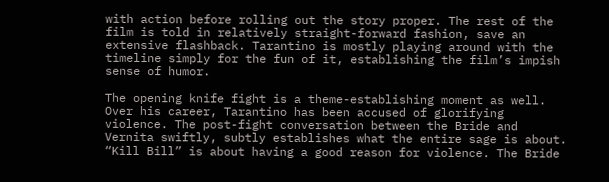with action before rolling out the story proper. The rest of the film is told in relatively straight-forward fashion, save an extensive flashback. Tarantino is mostly playing around with the timeline simply for the fun of it, establishing the film’s impish sense of humor.

The opening knife fight is a theme-establishing moment as well. Over his career, Tarantino has been accused of glorifying violence. The post-fight conversation between the Bride and Vernita swiftly, subtly establishes what the entire sage is about. “Kill Bill” is about having a good reason for violence. The Bride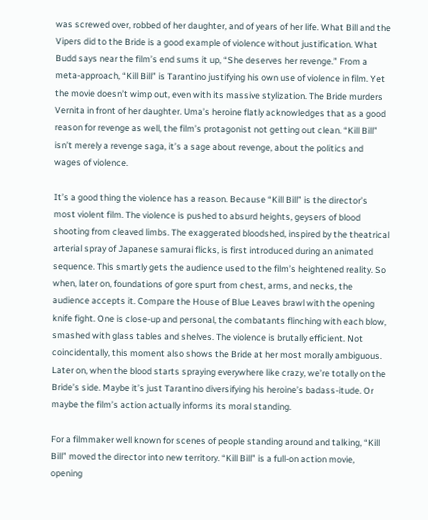was screwed over, robbed of her daughter, and of years of her life. What Bill and the Vipers did to the Bride is a good example of violence without justification. What Budd says near the film’s end sums it up, “She deserves her revenge.” From a meta-approach, “Kill Bill” is Tarantino justifying his own use of violence in film. Yet the movie doesn’t wimp out, even with its massive stylization. The Bride murders Vernita in front of her daughter. Uma’s heroine flatly acknowledges that as a good reason for revenge as well, the film’s protagonist not getting out clean. “Kill Bill” isn’t merely a revenge saga, it’s a sage about revenge, about the politics and wages of violence.

It’s a good thing the violence has a reason. Because “Kill Bill” is the director’s most violent film. The violence is pushed to absurd heights, geysers of blood shooting from cleaved limbs. The exaggerated bloodshed, inspired by the theatrical arterial spray of Japanese samurai flicks, is first introduced during an animated sequence. This smartly gets the audience used to the film’s heightened reality. So when, later on, foundations of gore spurt from chest, arms, and necks, the audience accepts it. Compare the House of Blue Leaves brawl with the opening knife fight. One is close-up and personal, the combatants flinching with each blow, smashed with glass tables and shelves. The violence is brutally efficient. Not coincidentally, this moment also shows the Bride at her most morally ambiguous. Later on, when the blood starts spraying everywhere like crazy, we’re totally on the Bride’s side. Maybe it’s just Tarantino diversifying his heroine’s badass-itude. Or maybe the film’s action actually informs its moral standing.

For a filmmaker well known for scenes of people standing around and talking, “Kill Bill” moved the director into new territory. “Kill Bill” is a full-on action movie, opening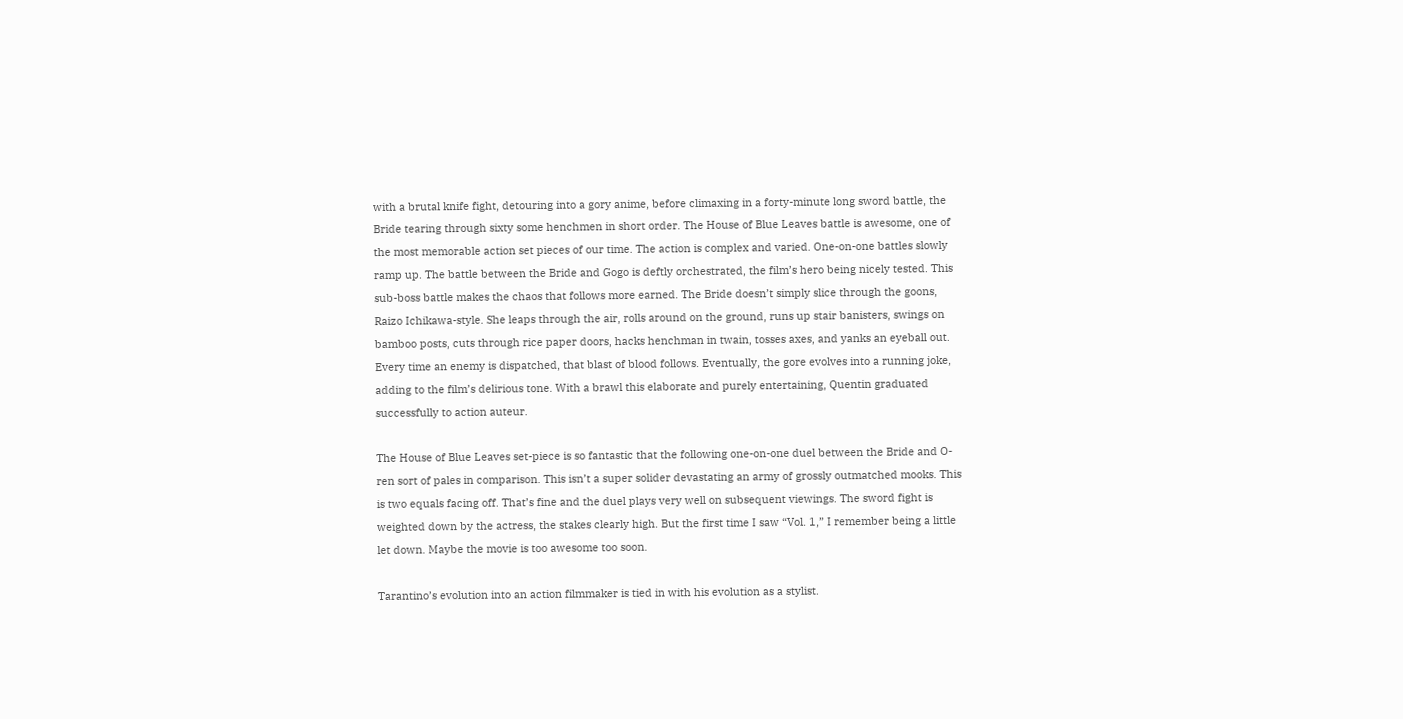with a brutal knife fight, detouring into a gory anime, before climaxing in a forty-minute long sword battle, the Bride tearing through sixty some henchmen in short order. The House of Blue Leaves battle is awesome, one of the most memorable action set pieces of our time. The action is complex and varied. One-on-one battles slowly ramp up. The battle between the Bride and Gogo is deftly orchestrated, the film’s hero being nicely tested. This sub-boss battle makes the chaos that follows more earned. The Bride doesn’t simply slice through the goons, Raizo Ichikawa-style. She leaps through the air, rolls around on the ground, runs up stair banisters, swings on bamboo posts, cuts through rice paper doors, hacks henchman in twain, tosses axes, and yanks an eyeball out. Every time an enemy is dispatched, that blast of blood follows. Eventually, the gore evolves into a running joke, adding to the film’s delirious tone. With a brawl this elaborate and purely entertaining, Quentin graduated successfully to action auteur.

The House of Blue Leaves set-piece is so fantastic that the following one-on-one duel between the Bride and O-ren sort of pales in comparison. This isn’t a super solider devastating an army of grossly outmatched mooks. This is two equals facing off. That’s fine and the duel plays very well on subsequent viewings. The sword fight is weighted down by the actress, the stakes clearly high. But the first time I saw “Vol. 1,” I remember being a little let down. Maybe the movie is too awesome too soon.

Tarantino’s evolution into an action filmmaker is tied in with his evolution as a stylist.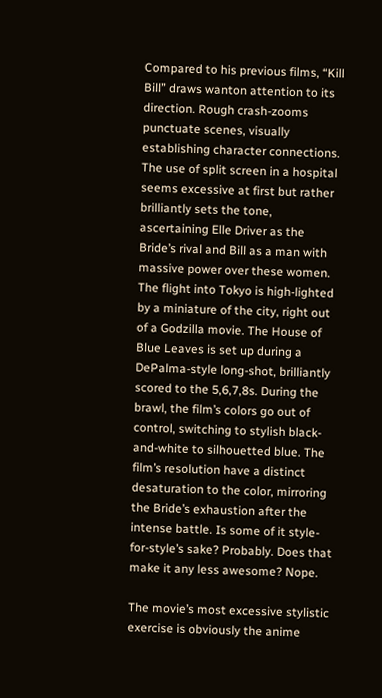Compared to his previous films, “Kill Bill” draws wanton attention to its direction. Rough crash-zooms punctuate scenes, visually establishing character connections. The use of split screen in a hospital seems excessive at first but rather brilliantly sets the tone, ascertaining Elle Driver as the Bride’s rival and Bill as a man with massive power over these women. The flight into Tokyo is high-lighted by a miniature of the city, right out of a Godzilla movie. The House of Blue Leaves is set up during a DePalma-style long-shot, brilliantly scored to the 5,6,7,8s. During the brawl, the film’s colors go out of control, switching to stylish black-and-white to silhouetted blue. The film’s resolution have a distinct desaturation to the color, mirroring the Bride’s exhaustion after the intense battle. Is some of it style-for-style’s sake? Probably. Does that make it any less awesome? Nope.

The movie’s most excessive stylistic exercise is obviously the anime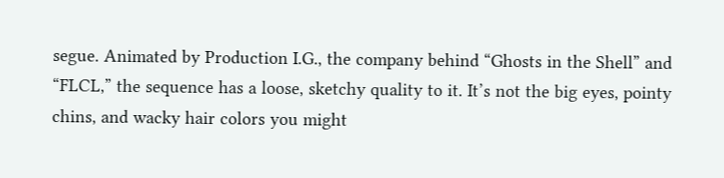segue. Animated by Production I.G., the company behind “Ghosts in the Shell” and “FLCL,” the sequence has a loose, sketchy quality to it. It’s not the big eyes, pointy chins, and wacky hair colors you might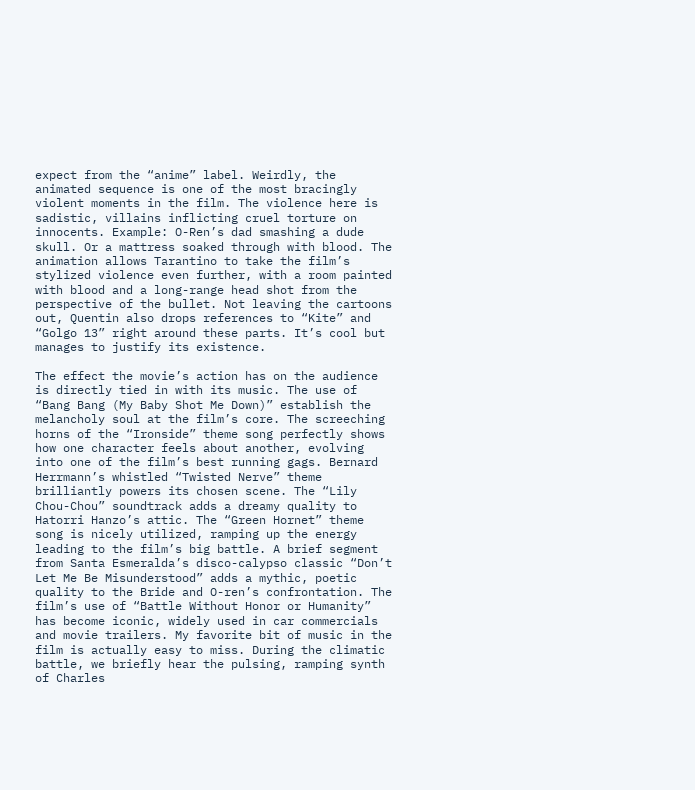expect from the “anime” label. Weirdly, the animated sequence is one of the most bracingly violent moments in the film. The violence here is sadistic, villains inflicting cruel torture on innocents. Example: O-Ren’s dad smashing a dude skull. Or a mattress soaked through with blood. The animation allows Tarantino to take the film’s stylized violence even further, with a room painted with blood and a long-range head shot from the perspective of the bullet. Not leaving the cartoons out, Quentin also drops references to “Kite” and “Golgo 13” right around these parts. It’s cool but manages to justify its existence.

The effect the movie’s action has on the audience is directly tied in with its music. The use of “Bang Bang (My Baby Shot Me Down)” establish the melancholy soul at the film’s core. The screeching horns of the “Ironside” theme song perfectly shows how one character feels about another, evolving into one of the film’s best running gags. Bernard Herrmann’s whistled “Twisted Nerve” theme brilliantly powers its chosen scene. The “Lily Chou-Chou” soundtrack adds a dreamy quality to Hatorri Hanzo’s attic. The “Green Hornet” theme song is nicely utilized, ramping up the energy leading to the film’s big battle. A brief segment from Santa Esmeralda’s disco-calypso classic “Don’t Let Me Be Misunderstood” adds a mythic, poetic quality to the Bride and O-ren’s confrontation. The film’s use of “Battle Without Honor or Humanity” has become iconic, widely used in car commercials and movie trailers. My favorite bit of music in the film is actually easy to miss. During the climatic battle, we briefly hear the pulsing, ramping synth of Charles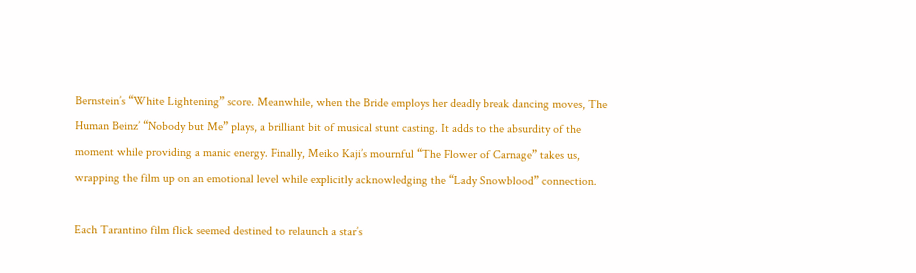Bernstein’s “White Lightening” score. Meanwhile, when the Bride employs her deadly break dancing moves, The Human Beinz’ “Nobody but Me” plays, a brilliant bit of musical stunt casting. It adds to the absurdity of the moment while providing a manic energy. Finally, Meiko Kaji’s mournful “The Flower of Carnage” takes us, wrapping the film up on an emotional level while explicitly acknowledging the “Lady Snowblood” connection.

Each Tarantino film flick seemed destined to relaunch a star’s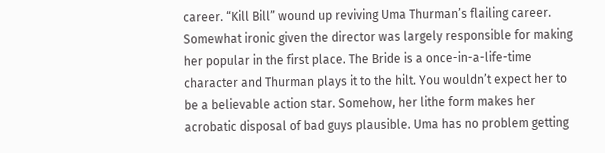career. “Kill Bill” wound up reviving Uma Thurman’s flailing career. Somewhat ironic given the director was largely responsible for making her popular in the first place. The Bride is a once-in-a-life-time character and Thurman plays it to the hilt. You wouldn’t expect her to be a believable action star. Somehow, her lithe form makes her acrobatic disposal of bad guys plausible. Uma has no problem getting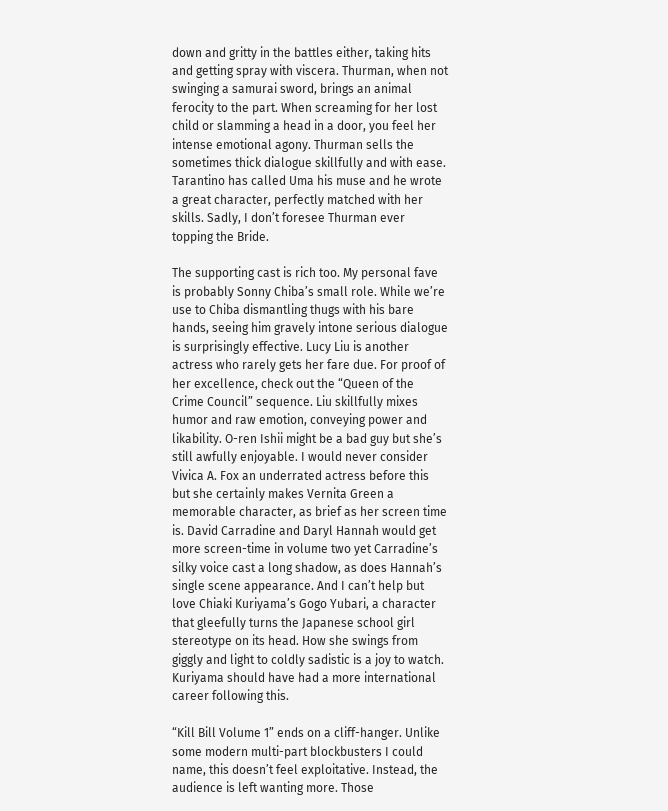down and gritty in the battles either, taking hits and getting spray with viscera. Thurman, when not swinging a samurai sword, brings an animal ferocity to the part. When screaming for her lost child or slamming a head in a door, you feel her intense emotional agony. Thurman sells the sometimes thick dialogue skillfully and with ease. Tarantino has called Uma his muse and he wrote a great character, perfectly matched with her skills. Sadly, I don’t foresee Thurman ever topping the Bride.

The supporting cast is rich too. My personal fave is probably Sonny Chiba’s small role. While we’re use to Chiba dismantling thugs with his bare hands, seeing him gravely intone serious dialogue is surprisingly effective. Lucy Liu is another actress who rarely gets her fare due. For proof of her excellence, check out the “Queen of the Crime Council” sequence. Liu skillfully mixes humor and raw emotion, conveying power and likability. O-ren Ishii might be a bad guy but she’s still awfully enjoyable. I would never consider Vivica A. Fox an underrated actress before this but she certainly makes Vernita Green a memorable character, as brief as her screen time is. David Carradine and Daryl Hannah would get more screen-time in volume two yet Carradine’s silky voice cast a long shadow, as does Hannah’s single scene appearance. And I can’t help but love Chiaki Kuriyama’s Gogo Yubari, a character that gleefully turns the Japanese school girl stereotype on its head. How she swings from giggly and light to coldly sadistic is a joy to watch. Kuriyama should have had a more international career following this.

“Kill Bill Volume 1” ends on a cliff-hanger. Unlike some modern multi-part blockbusters I could name, this doesn’t feel exploitative. Instead, the audience is left wanting more. Those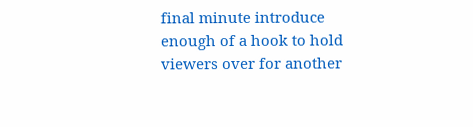final minute introduce enough of a hook to hold viewers over for another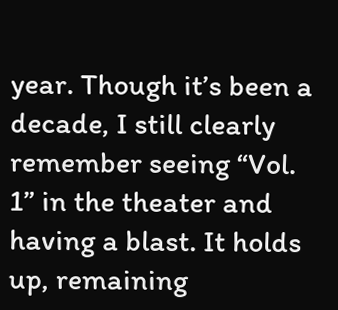year. Though it’s been a decade, I still clearly remember seeing “Vol. 1” in the theater and having a blast. It holds up, remaining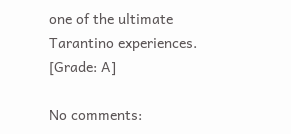one of the ultimate Tarantino experiences. [Grade: A]

No comments: